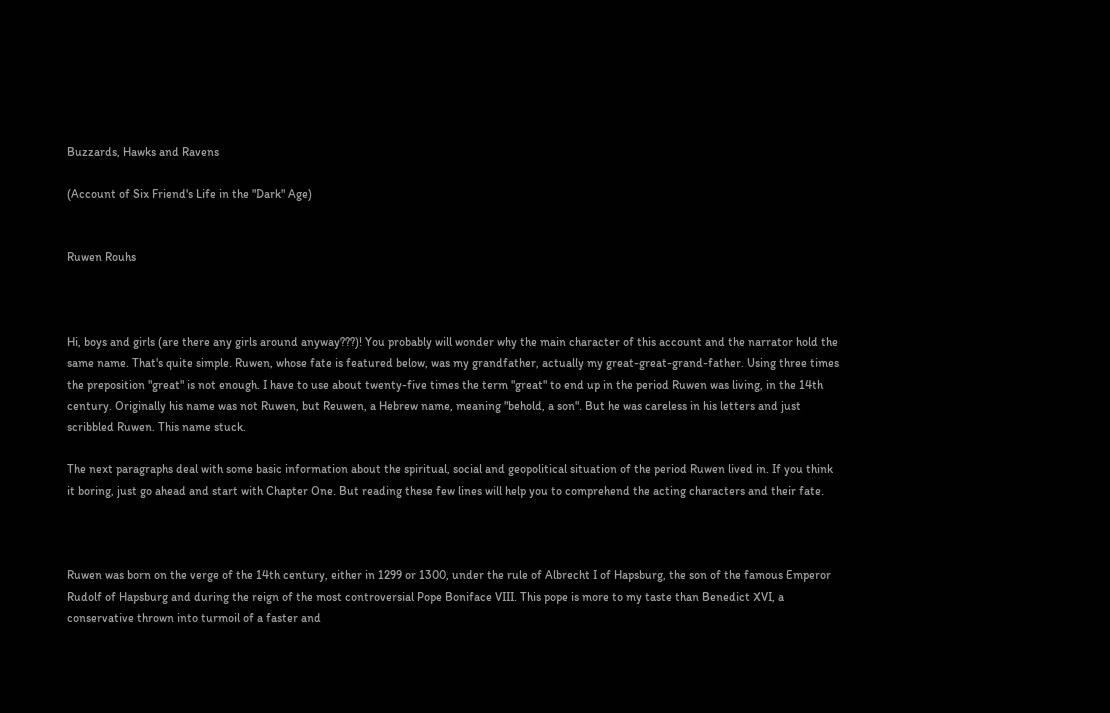Buzzards, Hawks and Ravens

(Account of Six Friend's Life in the "Dark" Age)


Ruwen Rouhs



Hi, boys and girls (are there any girls around anyway???)! You probably will wonder why the main character of this account and the narrator hold the same name. That's quite simple. Ruwen, whose fate is featured below, was my grandfather, actually my great-great-grand-father. Using three times the preposition "great" is not enough. I have to use about twenty-five times the term "great" to end up in the period Ruwen was living, in the 14th century. Originally his name was not Ruwen, but Reuwen, a Hebrew name, meaning "behold, a son". But he was careless in his letters and just scribbled Ruwen. This name stuck.

The next paragraphs deal with some basic information about the spiritual, social and geopolitical situation of the period Ruwen lived in. If you think it boring, just go ahead and start with Chapter One. But reading these few lines will help you to comprehend the acting characters and their fate.



Ruwen was born on the verge of the 14th century, either in 1299 or 1300, under the rule of Albrecht I of Hapsburg, the son of the famous Emperor Rudolf of Hapsburg and during the reign of the most controversial Pope Boniface VIII. This pope is more to my taste than Benedict XVI, a conservative thrown into turmoil of a faster and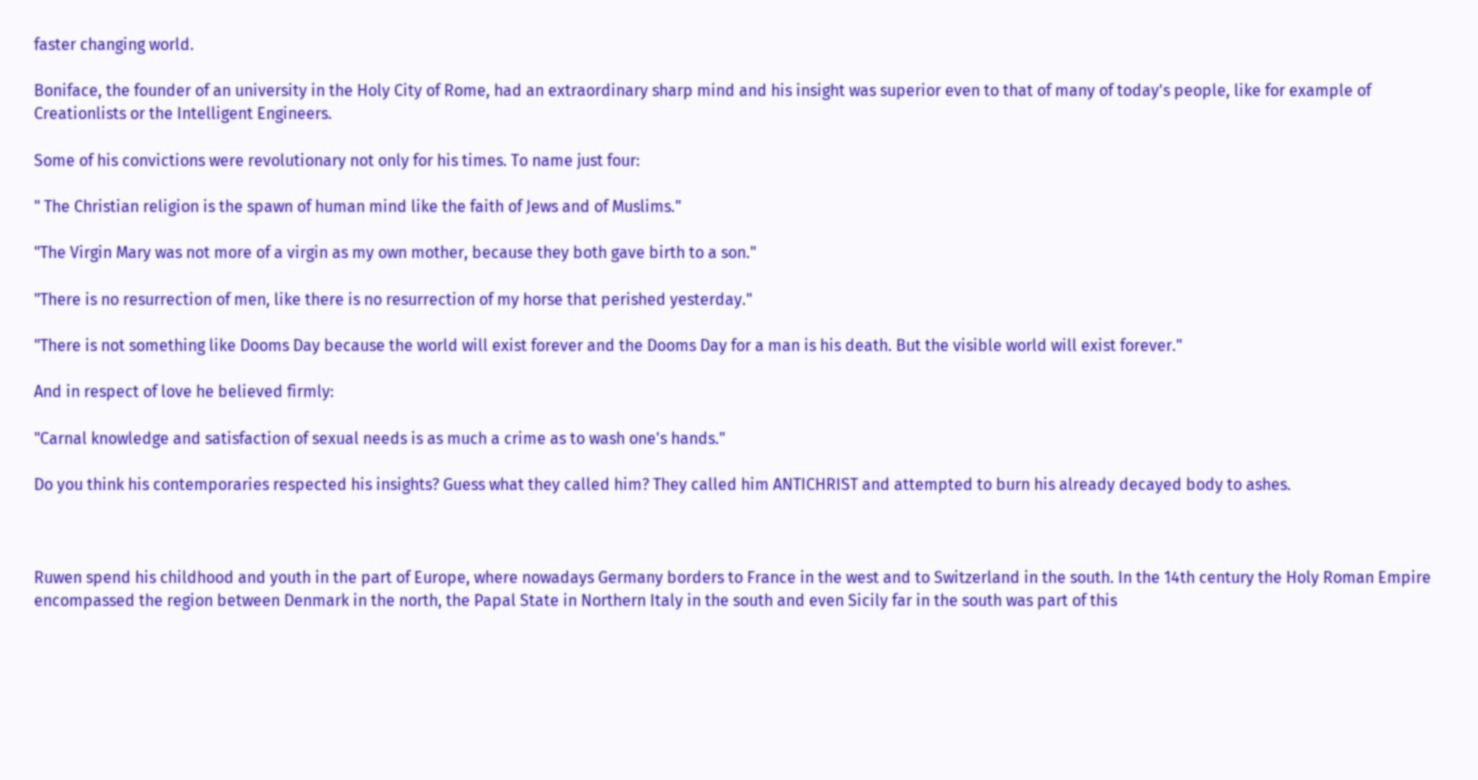faster changing world.

Boniface, the founder of an university in the Holy City of Rome, had an extraordinary sharp mind and his insight was superior even to that of many of today's people, like for example of Creationlists or the Intelligent Engineers.

Some of his convictions were revolutionary not only for his times. To name just four:

" The Christian religion is the spawn of human mind like the faith of Jews and of Muslims."

"The Virgin Mary was not more of a virgin as my own mother, because they both gave birth to a son."

"There is no resurrection of men, like there is no resurrection of my horse that perished yesterday."

"There is not something like Dooms Day because the world will exist forever and the Dooms Day for a man is his death. But the visible world will exist forever."

And in respect of love he believed firmly:

"Carnal knowledge and satisfaction of sexual needs is as much a crime as to wash one's hands."

Do you think his contemporaries respected his insights? Guess what they called him? They called him ANTICHRIST and attempted to burn his already decayed body to ashes.



Ruwen spend his childhood and youth in the part of Europe, where nowadays Germany borders to France in the west and to Switzerland in the south. In the 14th century the Holy Roman Empire encompassed the region between Denmark in the north, the Papal State in Northern Italy in the south and even Sicily far in the south was part of this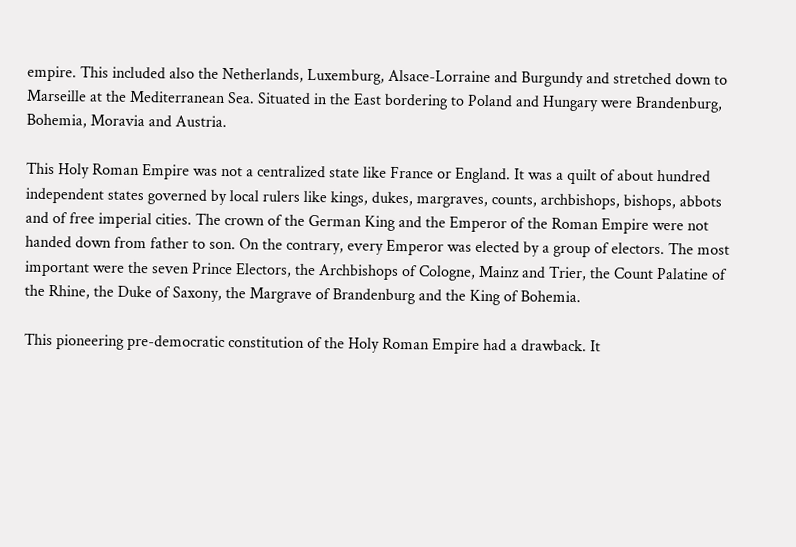empire. This included also the Netherlands, Luxemburg, Alsace-Lorraine and Burgundy and stretched down to Marseille at the Mediterranean Sea. Situated in the East bordering to Poland and Hungary were Brandenburg, Bohemia, Moravia and Austria.

This Holy Roman Empire was not a centralized state like France or England. It was a quilt of about hundred independent states governed by local rulers like kings, dukes, margraves, counts, archbishops, bishops, abbots and of free imperial cities. The crown of the German King and the Emperor of the Roman Empire were not handed down from father to son. On the contrary, every Emperor was elected by a group of electors. The most important were the seven Prince Electors, the Archbishops of Cologne, Mainz and Trier, the Count Palatine of the Rhine, the Duke of Saxony, the Margrave of Brandenburg and the King of Bohemia.

This pioneering pre-democratic constitution of the Holy Roman Empire had a drawback. It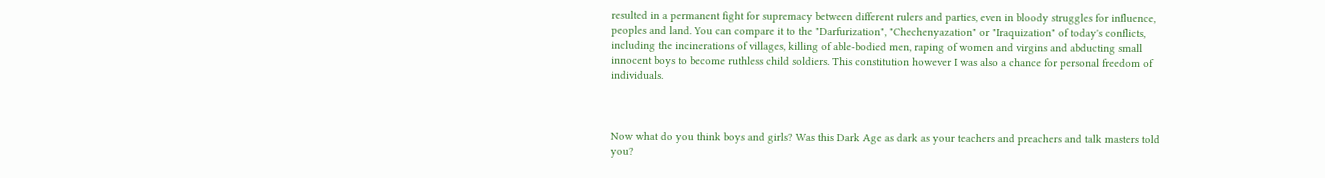resulted in a permanent fight for supremacy between different rulers and parties, even in bloody struggles for influence, peoples and land. You can compare it to the "Darfurization", "Chechenyazation" or "Iraquization" of today's conflicts, including the incinerations of villages, killing of able-bodied men, raping of women and virgins and abducting small innocent boys to become ruthless child soldiers. This constitution however I was also a chance for personal freedom of individuals.



Now what do you think boys and girls? Was this Dark Age as dark as your teachers and preachers and talk masters told you?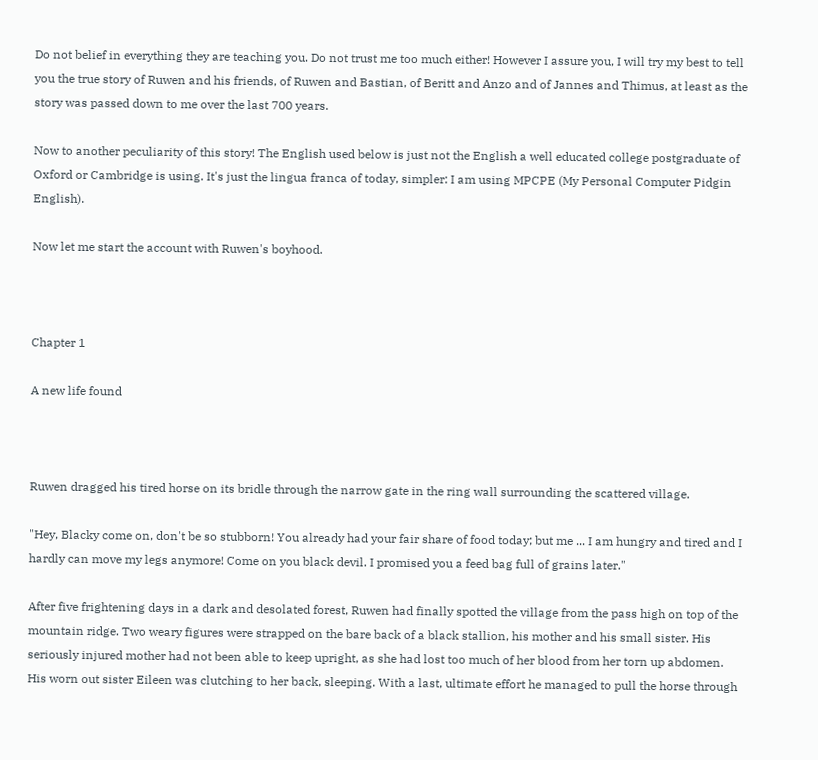Do not belief in everything they are teaching you. Do not trust me too much either! However I assure you, I will try my best to tell you the true story of Ruwen and his friends, of Ruwen and Bastian, of Beritt and Anzo and of Jannes and Thimus, at least as the story was passed down to me over the last 700 years.

Now to another peculiarity of this story! The English used below is just not the English a well educated college postgraduate of Oxford or Cambridge is using. It's just the lingua franca of today, simpler: I am using MPCPE (My Personal Computer Pidgin English).

Now let me start the account with Ruwen's boyhood.



Chapter 1

A new life found



Ruwen dragged his tired horse on its bridle through the narrow gate in the ring wall surrounding the scattered village.

"Hey, Blacky come on, don't be so stubborn! You already had your fair share of food today; but me ... I am hungry and tired and I hardly can move my legs anymore! Come on you black devil. I promised you a feed bag full of grains later."

After five frightening days in a dark and desolated forest, Ruwen had finally spotted the village from the pass high on top of the mountain ridge. Two weary figures were strapped on the bare back of a black stallion, his mother and his small sister. His seriously injured mother had not been able to keep upright, as she had lost too much of her blood from her torn up abdomen. His worn out sister Eileen was clutching to her back, sleeping. With a last, ultimate effort he managed to pull the horse through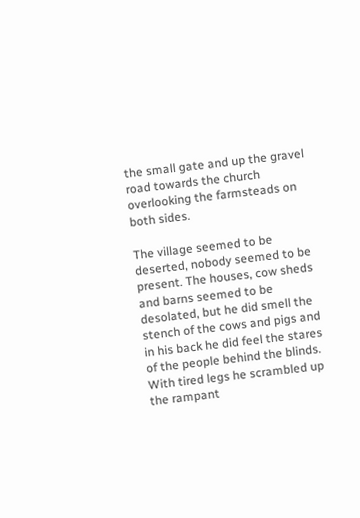the small gate and up the gravel road towards the church overlooking the farmsteads on both sides.

The village seemed to be deserted, nobody seemed to be present. The houses, cow sheds and barns seemed to be desolated, but he did smell the stench of the cows and pigs and in his back he did feel the stares of the people behind the blinds. With tired legs he scrambled up the rampant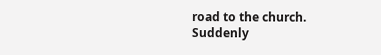road to the church. Suddenly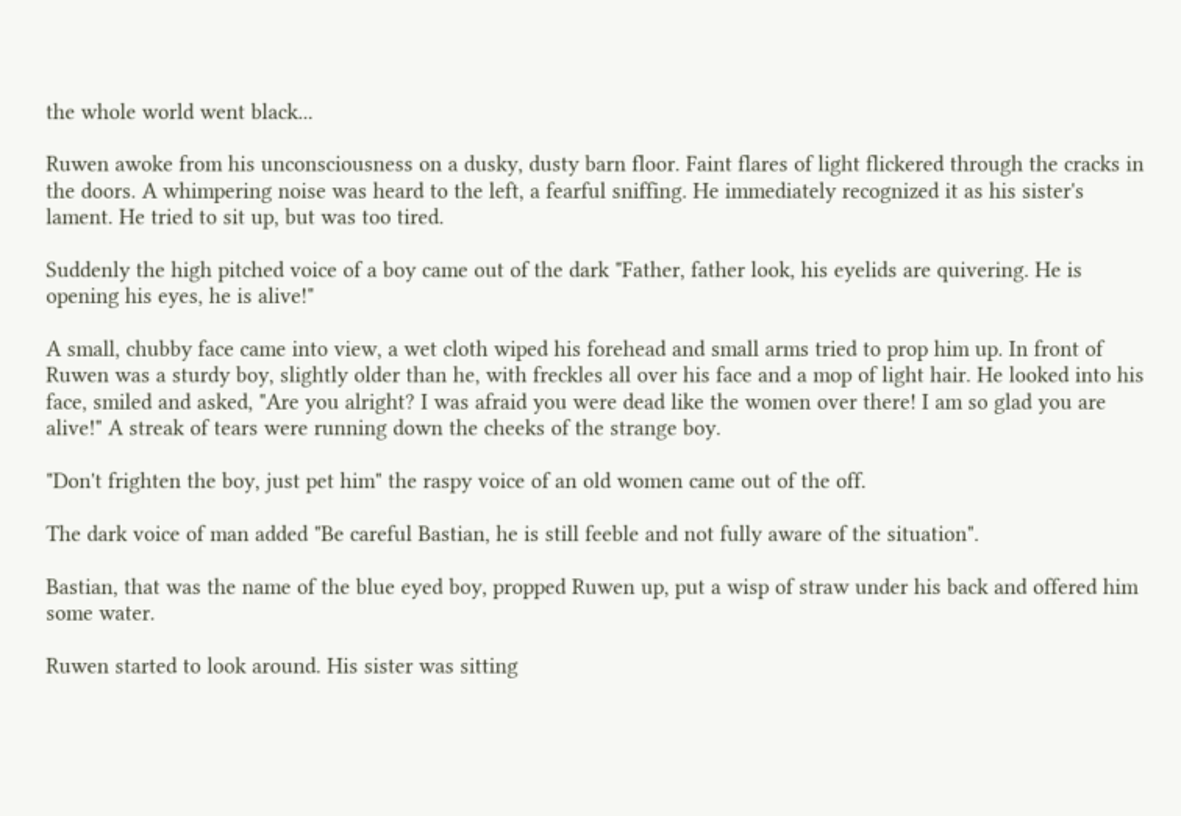the whole world went black...

Ruwen awoke from his unconsciousness on a dusky, dusty barn floor. Faint flares of light flickered through the cracks in the doors. A whimpering noise was heard to the left, a fearful sniffing. He immediately recognized it as his sister's lament. He tried to sit up, but was too tired.

Suddenly the high pitched voice of a boy came out of the dark "Father, father look, his eyelids are quivering. He is opening his eyes, he is alive!"

A small, chubby face came into view, a wet cloth wiped his forehead and small arms tried to prop him up. In front of Ruwen was a sturdy boy, slightly older than he, with freckles all over his face and a mop of light hair. He looked into his face, smiled and asked, "Are you alright? I was afraid you were dead like the women over there! I am so glad you are alive!" A streak of tears were running down the cheeks of the strange boy.

"Don't frighten the boy, just pet him" the raspy voice of an old women came out of the off.

The dark voice of man added "Be careful Bastian, he is still feeble and not fully aware of the situation".

Bastian, that was the name of the blue eyed boy, propped Ruwen up, put a wisp of straw under his back and offered him some water.

Ruwen started to look around. His sister was sitting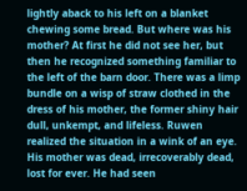lightly aback to his left on a blanket chewing some bread. But where was his mother? At first he did not see her, but then he recognized something familiar to the left of the barn door. There was a limp bundle on a wisp of straw clothed in the dress of his mother, the former shiny hair dull, unkempt, and lifeless. Ruwen realized the situation in a wink of an eye. His mother was dead, irrecoverably dead, lost for ever. He had seen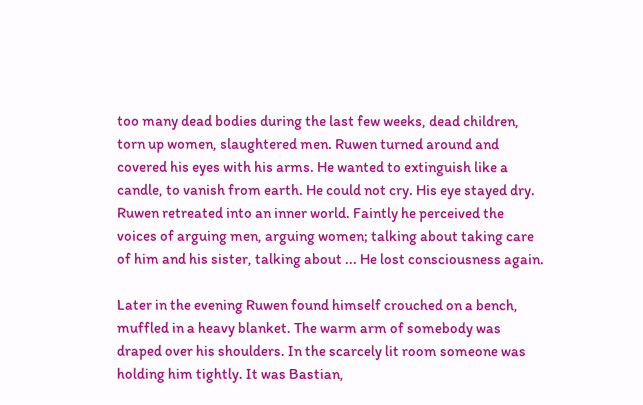too many dead bodies during the last few weeks, dead children, torn up women, slaughtered men. Ruwen turned around and covered his eyes with his arms. He wanted to extinguish like a candle, to vanish from earth. He could not cry. His eye stayed dry. Ruwen retreated into an inner world. Faintly he perceived the voices of arguing men, arguing women; talking about taking care of him and his sister, talking about ... He lost consciousness again.

Later in the evening Ruwen found himself crouched on a bench, muffled in a heavy blanket. The warm arm of somebody was draped over his shoulders. In the scarcely lit room someone was holding him tightly. It was Bastian,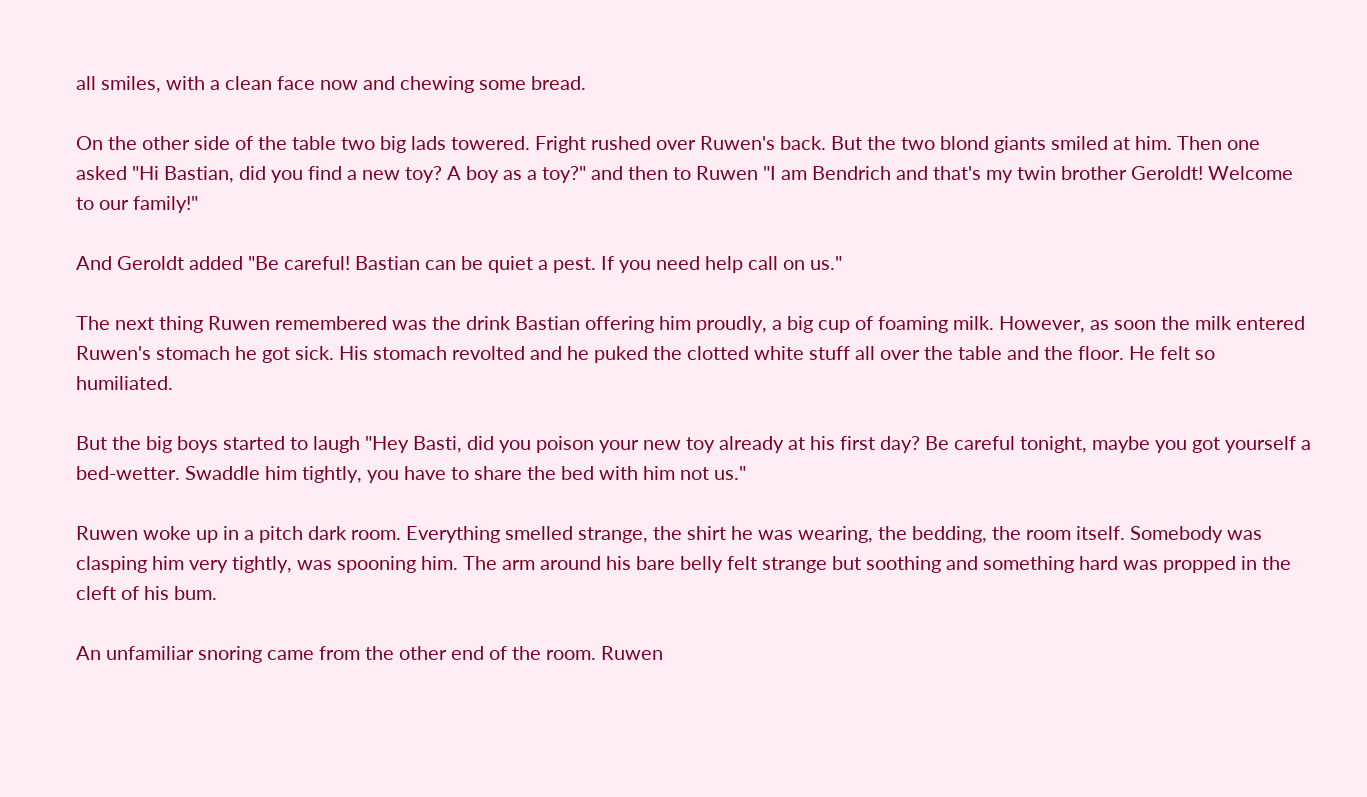all smiles, with a clean face now and chewing some bread.

On the other side of the table two big lads towered. Fright rushed over Ruwen's back. But the two blond giants smiled at him. Then one asked "Hi Bastian, did you find a new toy? A boy as a toy?" and then to Ruwen "I am Bendrich and that's my twin brother Geroldt! Welcome to our family!"

And Geroldt added "Be careful! Bastian can be quiet a pest. If you need help call on us."

The next thing Ruwen remembered was the drink Bastian offering him proudly, a big cup of foaming milk. However, as soon the milk entered Ruwen's stomach he got sick. His stomach revolted and he puked the clotted white stuff all over the table and the floor. He felt so humiliated.

But the big boys started to laugh "Hey Basti, did you poison your new toy already at his first day? Be careful tonight, maybe you got yourself a bed-wetter. Swaddle him tightly, you have to share the bed with him not us."

Ruwen woke up in a pitch dark room. Everything smelled strange, the shirt he was wearing, the bedding, the room itself. Somebody was clasping him very tightly, was spooning him. The arm around his bare belly felt strange but soothing and something hard was propped in the cleft of his bum.

An unfamiliar snoring came from the other end of the room. Ruwen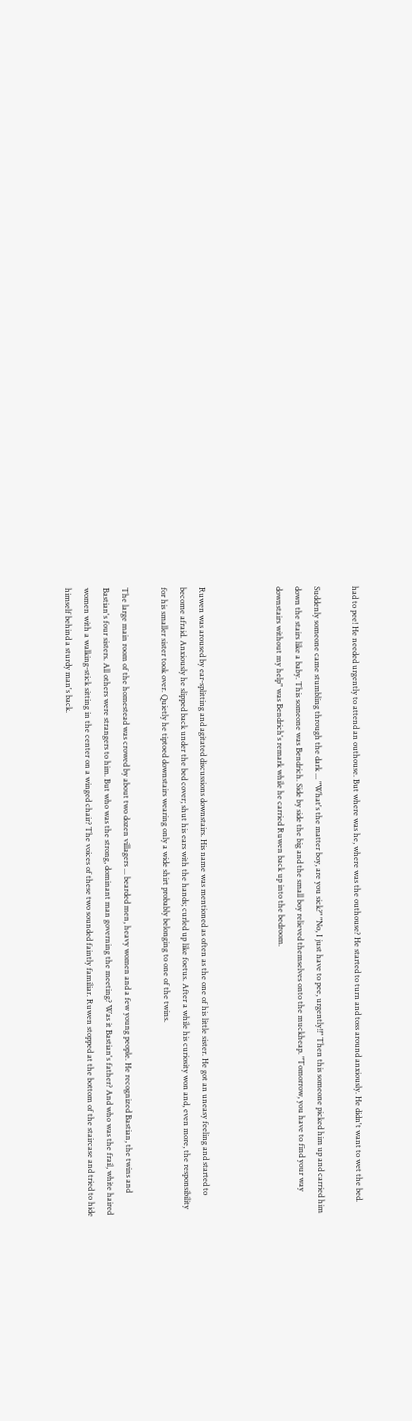had to pee! He needed urgently to attend an outhouse. But where was he, where was the outhouse? He started to turn and toss around anxiously. He didn't want to wet the bed.

Suddenly someone came stumbling through the dark ... "What's the matter boy, are you sick?" "No, I just have to pee, urgently!!" Then this someone picked him up and carried him down the stairs like a baby. This someone was Bendrich. Side by side the big and the small boy relieved themselves onto the muckheap. "Tomorrow, you have to find your way downstairs without my help" was Bendrich's remark while he carried Ruwen back up into the bedroom.



Ruwen was aroused by ear-splitting and agitated discussions downstairs. His name was mentioned as often as the one of his little sister. He got an uneasy feeling and started to become afraid. Anxiously he slipped back under the bed cover; shut his ears with the hands; curled up like foetus. After a while his curiosity won and, even more, the responsibility for his smaller sister took over. Quietly he tiptoed downstairs wearing only a wide shirt probably belonging to one of the twins.

The large main room of the homestead was crowed by about two dozen villagers ... bearded men, heavy women and a few young people. He recognized Bastian, the twins and Bastian's four sisters. All others were strangers to him. But who was the strong, dominant man governing the meeting? Was it Bastian's father? And who was the frail, white haired women with a walking-stick sitting in the center on a winged chair? The voices of these two sounded faintly familiar. Ruwen stopped at the bottom of the staircase and tried to hide himself behind a sturdy man's back.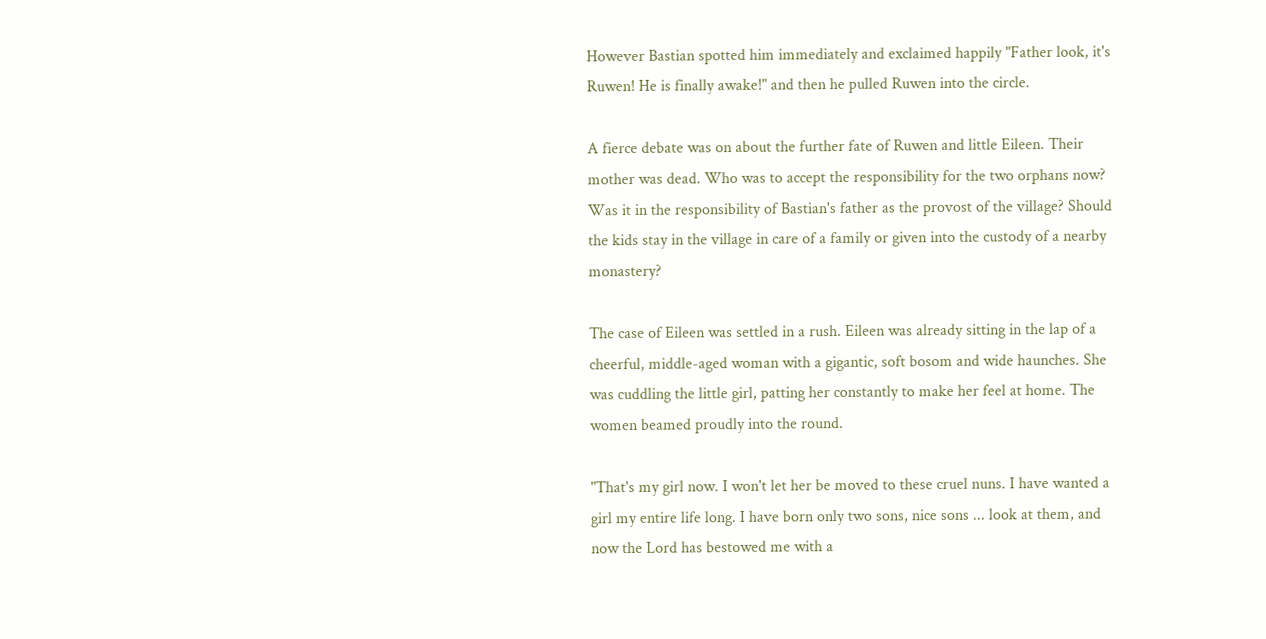However Bastian spotted him immediately and exclaimed happily "Father look, it's Ruwen! He is finally awake!" and then he pulled Ruwen into the circle.

A fierce debate was on about the further fate of Ruwen and little Eileen. Their mother was dead. Who was to accept the responsibility for the two orphans now? Was it in the responsibility of Bastian's father as the provost of the village? Should the kids stay in the village in care of a family or given into the custody of a nearby monastery?

The case of Eileen was settled in a rush. Eileen was already sitting in the lap of a cheerful, middle-aged woman with a gigantic, soft bosom and wide haunches. She was cuddling the little girl, patting her constantly to make her feel at home. The women beamed proudly into the round.

"That's my girl now. I won't let her be moved to these cruel nuns. I have wanted a girl my entire life long. I have born only two sons, nice sons ... look at them, and now the Lord has bestowed me with a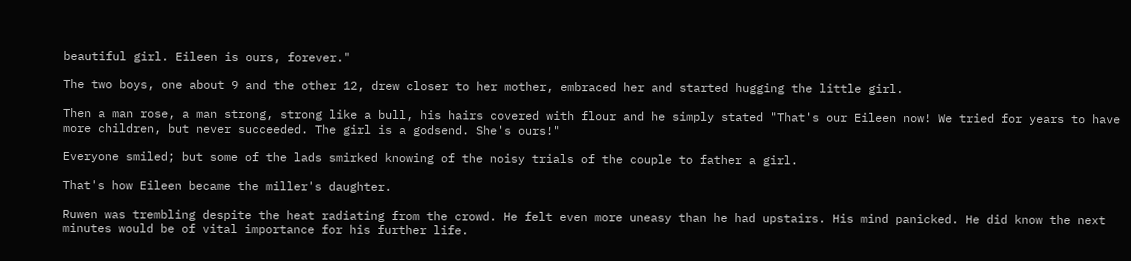beautiful girl. Eileen is ours, forever."

The two boys, one about 9 and the other 12, drew closer to her mother, embraced her and started hugging the little girl.

Then a man rose, a man strong, strong like a bull, his hairs covered with flour and he simply stated "That's our Eileen now! We tried for years to have more children, but never succeeded. The girl is a godsend. She's ours!"

Everyone smiled; but some of the lads smirked knowing of the noisy trials of the couple to father a girl.

That's how Eileen became the miller's daughter.

Ruwen was trembling despite the heat radiating from the crowd. He felt even more uneasy than he had upstairs. His mind panicked. He did know the next minutes would be of vital importance for his further life.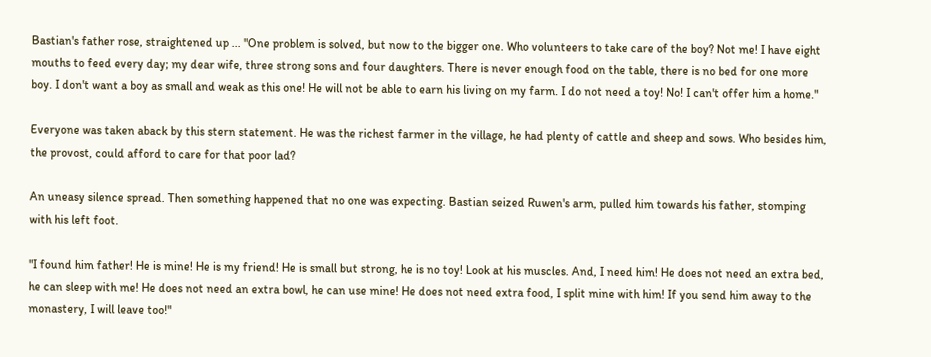Bastian's father rose, straightened up ... "One problem is solved, but now to the bigger one. Who volunteers to take care of the boy? Not me! I have eight mouths to feed every day; my dear wife, three strong sons and four daughters. There is never enough food on the table, there is no bed for one more boy. I don't want a boy as small and weak as this one! He will not be able to earn his living on my farm. I do not need a toy! No! I can't offer him a home."

Everyone was taken aback by this stern statement. He was the richest farmer in the village, he had plenty of cattle and sheep and sows. Who besides him, the provost, could afford to care for that poor lad?

An uneasy silence spread. Then something happened that no one was expecting. Bastian seized Ruwen's arm, pulled him towards his father, stomping with his left foot.

"I found him father! He is mine! He is my friend! He is small but strong, he is no toy! Look at his muscles. And, I need him! He does not need an extra bed, he can sleep with me! He does not need an extra bowl, he can use mine! He does not need extra food, I split mine with him! If you send him away to the monastery, I will leave too!"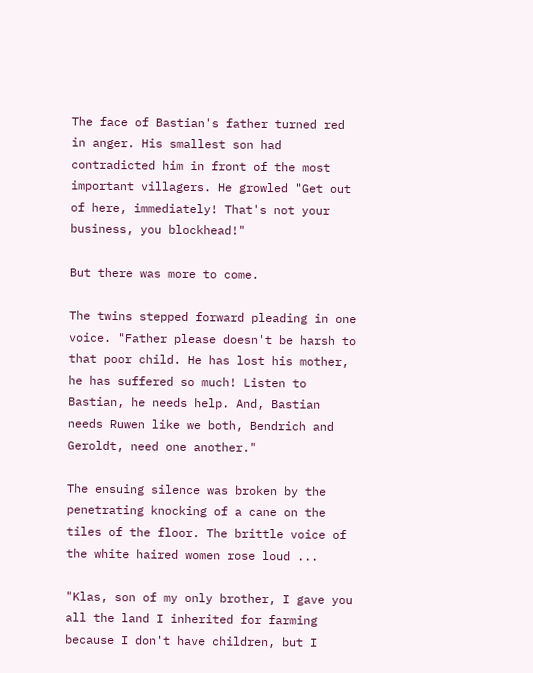The face of Bastian's father turned red in anger. His smallest son had contradicted him in front of the most important villagers. He growled "Get out of here, immediately! That's not your business, you blockhead!"

But there was more to come.

The twins stepped forward pleading in one voice. "Father please doesn't be harsh to that poor child. He has lost his mother, he has suffered so much! Listen to Bastian, he needs help. And, Bastian needs Ruwen like we both, Bendrich and Geroldt, need one another."

The ensuing silence was broken by the penetrating knocking of a cane on the tiles of the floor. The brittle voice of the white haired women rose loud ...

"Klas, son of my only brother, I gave you all the land I inherited for farming because I don't have children, but I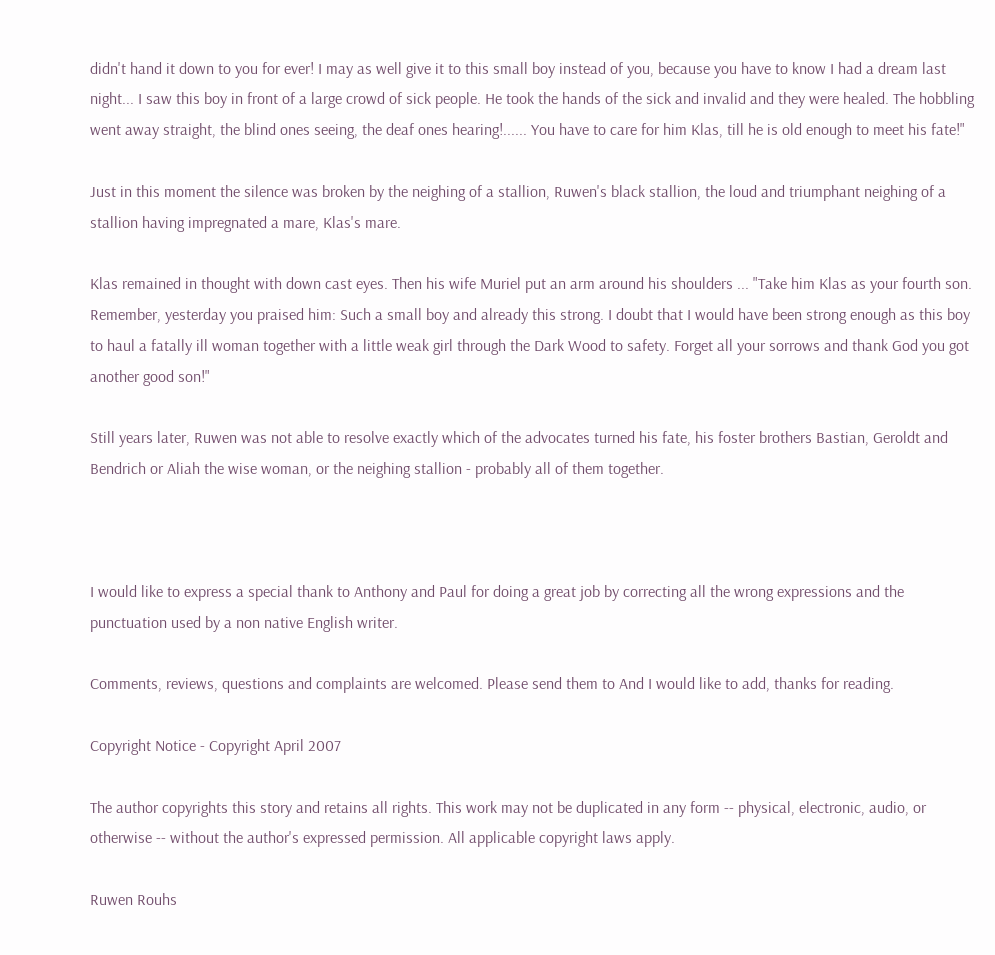didn't hand it down to you for ever! I may as well give it to this small boy instead of you, because you have to know I had a dream last night... I saw this boy in front of a large crowd of sick people. He took the hands of the sick and invalid and they were healed. The hobbling went away straight, the blind ones seeing, the deaf ones hearing!...... You have to care for him Klas, till he is old enough to meet his fate!"

Just in this moment the silence was broken by the neighing of a stallion, Ruwen's black stallion, the loud and triumphant neighing of a stallion having impregnated a mare, Klas's mare.

Klas remained in thought with down cast eyes. Then his wife Muriel put an arm around his shoulders ... "Take him Klas as your fourth son. Remember, yesterday you praised him: Such a small boy and already this strong. I doubt that I would have been strong enough as this boy to haul a fatally ill woman together with a little weak girl through the Dark Wood to safety. Forget all your sorrows and thank God you got another good son!"

Still years later, Ruwen was not able to resolve exactly which of the advocates turned his fate, his foster brothers Bastian, Geroldt and Bendrich or Aliah the wise woman, or the neighing stallion - probably all of them together.



I would like to express a special thank to Anthony and Paul for doing a great job by correcting all the wrong expressions and the punctuation used by a non native English writer.

Comments, reviews, questions and complaints are welcomed. Please send them to And I would like to add, thanks for reading.

Copyright Notice - Copyright April 2007

The author copyrights this story and retains all rights. This work may not be duplicated in any form -- physical, electronic, audio, or otherwise -- without the author's expressed permission. All applicable copyright laws apply.

Ruwen Rouhs